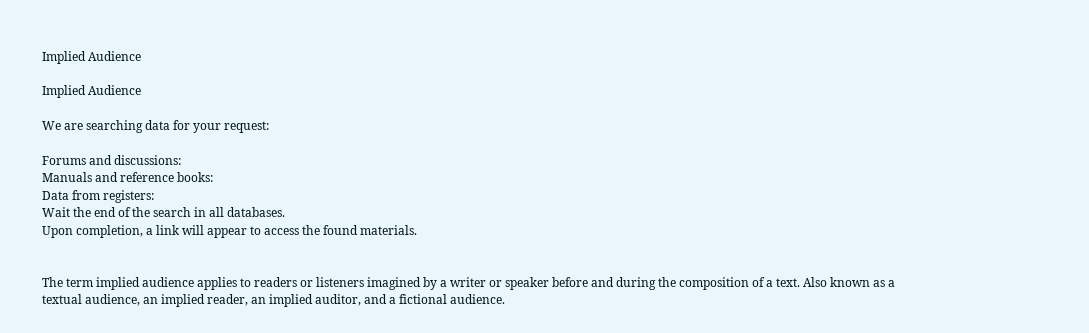Implied Audience

Implied Audience

We are searching data for your request:

Forums and discussions:
Manuals and reference books:
Data from registers:
Wait the end of the search in all databases.
Upon completion, a link will appear to access the found materials.


The term implied audience applies to readers or listeners imagined by a writer or speaker before and during the composition of a text. Also known as a textual audience, an implied reader, an implied auditor, and a fictional audience.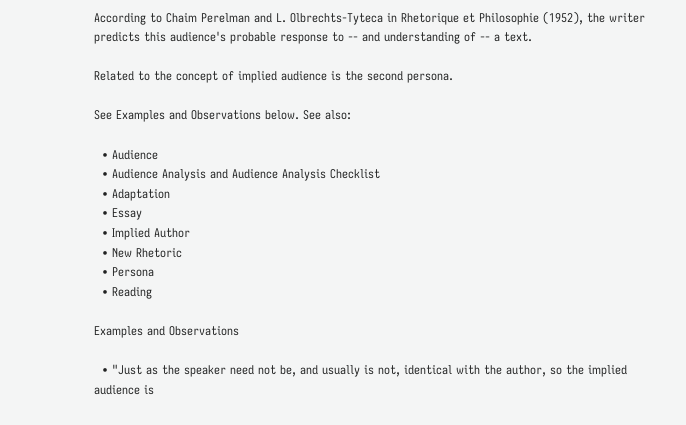According to Chaim Perelman and L. Olbrechts-Tyteca in Rhetorique et Philosophie (1952), the writer predicts this audience's probable response to -- and understanding of -- a text.

Related to the concept of implied audience is the second persona.

See Examples and Observations below. See also:

  • Audience
  • Audience Analysis and Audience Analysis Checklist
  • Adaptation
  • Essay
  • Implied Author
  • New Rhetoric
  • Persona
  • Reading

Examples and Observations

  • "Just as the speaker need not be, and usually is not, identical with the author, so the implied audience is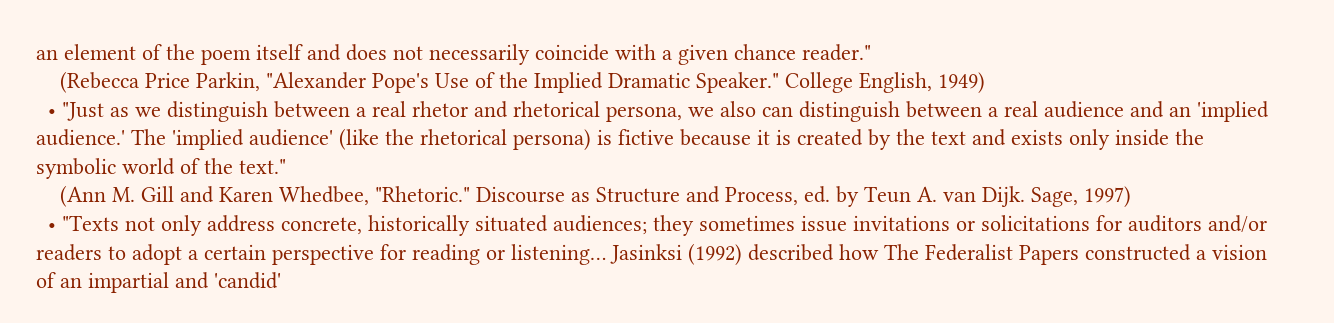an element of the poem itself and does not necessarily coincide with a given chance reader."
    (Rebecca Price Parkin, "Alexander Pope's Use of the Implied Dramatic Speaker." College English, 1949)
  • "Just as we distinguish between a real rhetor and rhetorical persona, we also can distinguish between a real audience and an 'implied audience.' The 'implied audience' (like the rhetorical persona) is fictive because it is created by the text and exists only inside the symbolic world of the text."
    (Ann M. Gill and Karen Whedbee, "Rhetoric." Discourse as Structure and Process, ed. by Teun A. van Dijk. Sage, 1997)
  • "Texts not only address concrete, historically situated audiences; they sometimes issue invitations or solicitations for auditors and/or readers to adopt a certain perspective for reading or listening… Jasinksi (1992) described how The Federalist Papers constructed a vision of an impartial and 'candid'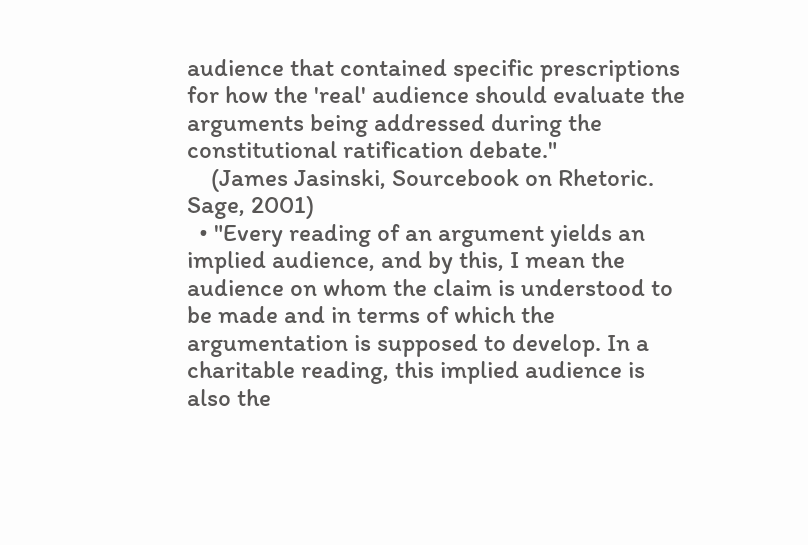audience that contained specific prescriptions for how the 'real' audience should evaluate the arguments being addressed during the constitutional ratification debate."
    (James Jasinski, Sourcebook on Rhetoric. Sage, 2001)
  • "Every reading of an argument yields an implied audience, and by this, I mean the audience on whom the claim is understood to be made and in terms of which the argumentation is supposed to develop. In a charitable reading, this implied audience is also the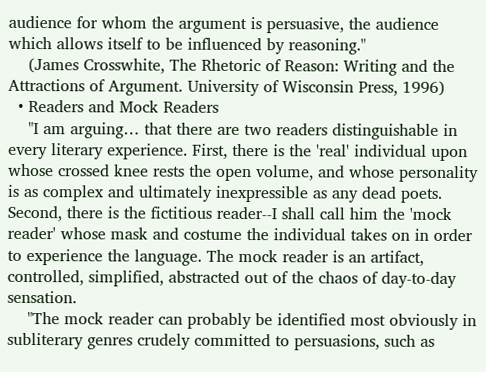audience for whom the argument is persuasive, the audience which allows itself to be influenced by reasoning."
    (James Crosswhite, The Rhetoric of Reason: Writing and the Attractions of Argument. University of Wisconsin Press, 1996)
  • Readers and Mock Readers
    "I am arguing… that there are two readers distinguishable in every literary experience. First, there is the 'real' individual upon whose crossed knee rests the open volume, and whose personality is as complex and ultimately inexpressible as any dead poets. Second, there is the fictitious reader--I shall call him the 'mock reader' whose mask and costume the individual takes on in order to experience the language. The mock reader is an artifact, controlled, simplified, abstracted out of the chaos of day-to-day sensation.
    "The mock reader can probably be identified most obviously in subliterary genres crudely committed to persuasions, such as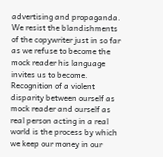advertising and propaganda. We resist the blandishments of the copywriter just in so far as we refuse to become the mock reader his language invites us to become. Recognition of a violent disparity between ourself as mock reader and ourself as real person acting in a real world is the process by which we keep our money in our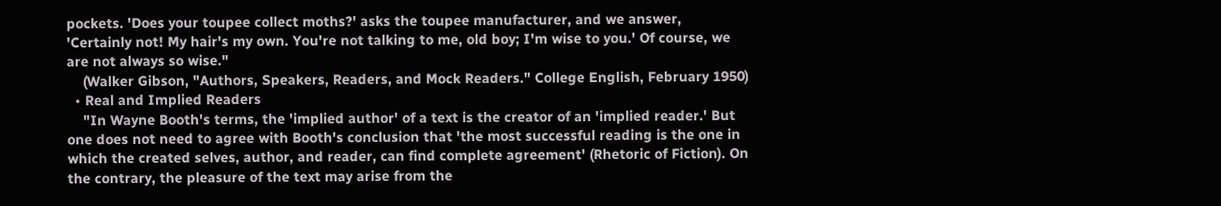pockets. 'Does your toupee collect moths?' asks the toupee manufacturer, and we answer, 'Certainly not! My hair's my own. You're not talking to me, old boy; I'm wise to you.' Of course, we are not always so wise."
    (Walker Gibson, "Authors, Speakers, Readers, and Mock Readers." College English, February 1950)
  • Real and Implied Readers
    "In Wayne Booth's terms, the 'implied author' of a text is the creator of an 'implied reader.' But one does not need to agree with Booth's conclusion that 'the most successful reading is the one in which the created selves, author, and reader, can find complete agreement' (Rhetoric of Fiction). On the contrary, the pleasure of the text may arise from the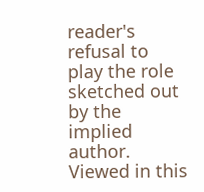reader's refusal to play the role sketched out by the implied author. Viewed in this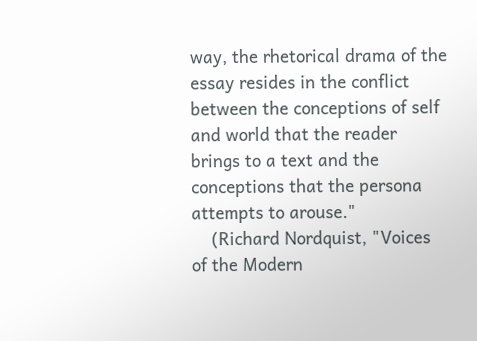way, the rhetorical drama of the essay resides in the conflict between the conceptions of self and world that the reader brings to a text and the conceptions that the persona attempts to arouse."
    (Richard Nordquist, "Voices of the Modern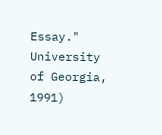Essay." University of Georgia, 1991)